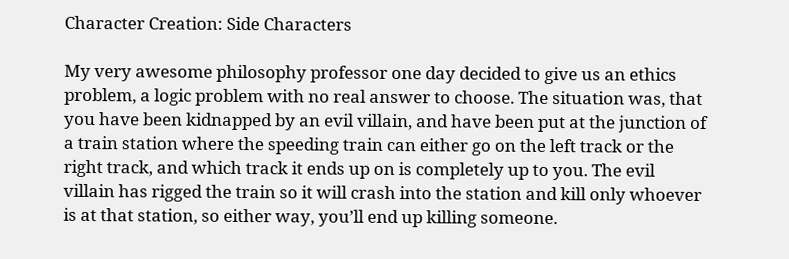Character Creation: Side Characters

My very awesome philosophy professor one day decided to give us an ethics problem, a logic problem with no real answer to choose. The situation was, that you have been kidnapped by an evil villain, and have been put at the junction of a train station where the speeding train can either go on the left track or the right track, and which track it ends up on is completely up to you. The evil villain has rigged the train so it will crash into the station and kill only whoever is at that station, so either way, you’ll end up killing someone.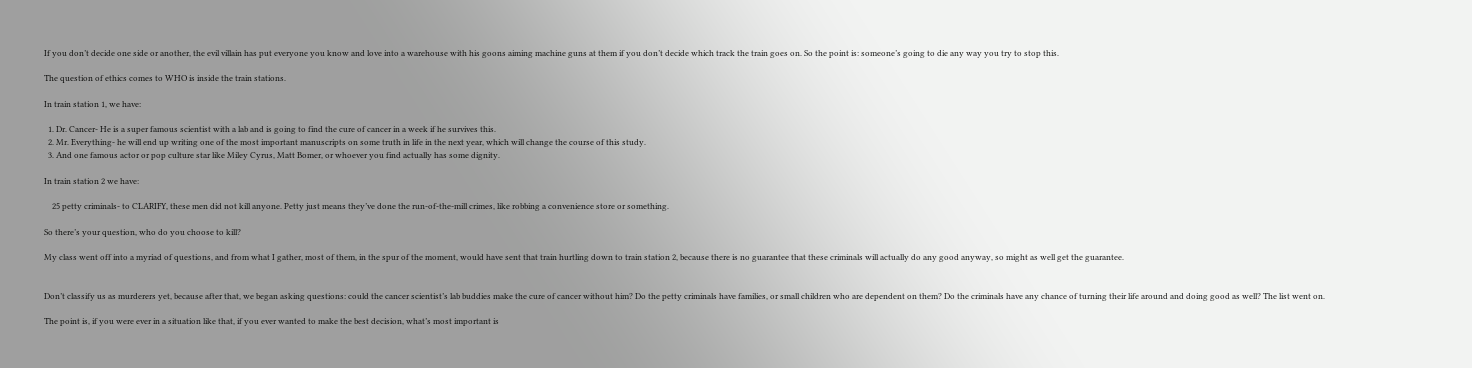If you don’t decide one side or another, the evil villain has put everyone you know and love into a warehouse with his goons aiming machine guns at them if you don’t decide which track the train goes on. So the point is: someone’s going to die any way you try to stop this.

The question of ethics comes to WHO is inside the train stations.

In train station 1, we have:

  1. Dr. Cancer- He is a super famous scientist with a lab and is going to find the cure of cancer in a week if he survives this.
  2. Mr. Everything- he will end up writing one of the most important manuscripts on some truth in life in the next year, which will change the course of this study.
  3. And one famous actor or pop culture star like Miley Cyrus, Matt Bomer, or whoever you find actually has some dignity.

In train station 2 we have:

    25 petty criminals- to CLARIFY, these men did not kill anyone. Petty just means they’ve done the run-of-the-mill crimes, like robbing a convenience store or something.

So there’s your question, who do you choose to kill?

My class went off into a myriad of questions, and from what I gather, most of them, in the spur of the moment, would have sent that train hurtling down to train station 2, because there is no guarantee that these criminals will actually do any good anyway, so might as well get the guarantee.


Don’t classify us as murderers yet, because after that, we began asking questions: could the cancer scientist’s lab buddies make the cure of cancer without him? Do the petty criminals have families, or small children who are dependent on them? Do the criminals have any chance of turning their life around and doing good as well? The list went on.

The point is, if you were ever in a situation like that, if you ever wanted to make the best decision, what’s most important is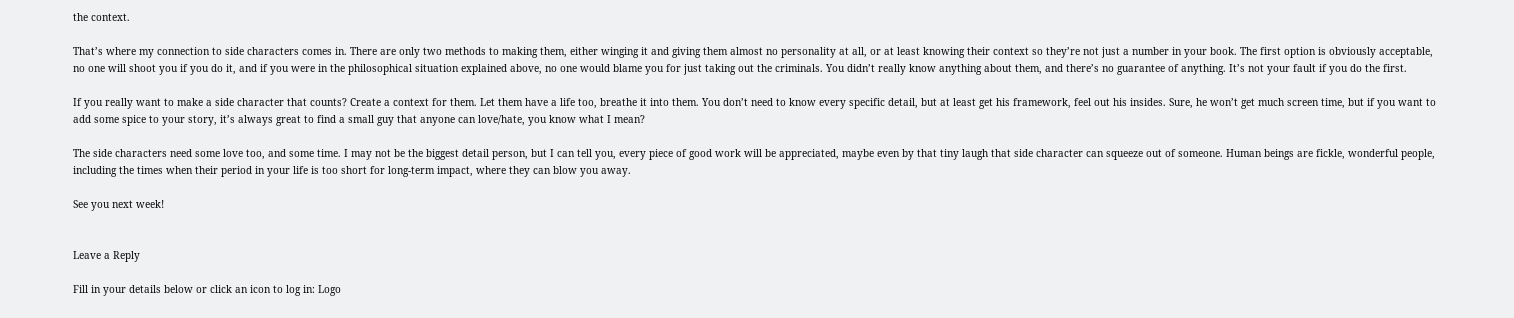the context.

That’s where my connection to side characters comes in. There are only two methods to making them, either winging it and giving them almost no personality at all, or at least knowing their context so they’re not just a number in your book. The first option is obviously acceptable, no one will shoot you if you do it, and if you were in the philosophical situation explained above, no one would blame you for just taking out the criminals. You didn’t really know anything about them, and there’s no guarantee of anything. It’s not your fault if you do the first.

If you really want to make a side character that counts? Create a context for them. Let them have a life too, breathe it into them. You don’t need to know every specific detail, but at least get his framework, feel out his insides. Sure, he won’t get much screen time, but if you want to add some spice to your story, it’s always great to find a small guy that anyone can love/hate, you know what I mean?

The side characters need some love too, and some time. I may not be the biggest detail person, but I can tell you, every piece of good work will be appreciated, maybe even by that tiny laugh that side character can squeeze out of someone. Human beings are fickle, wonderful people, including the times when their period in your life is too short for long-term impact, where they can blow you away.

See you next week!


Leave a Reply

Fill in your details below or click an icon to log in: Logo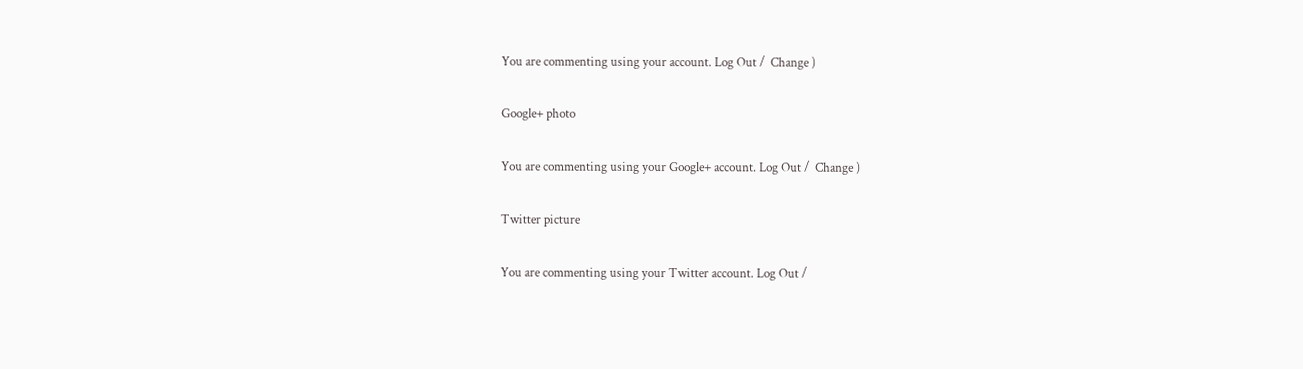You are commenting using your account. Log Out /  Change )

Google+ photo

You are commenting using your Google+ account. Log Out /  Change )

Twitter picture

You are commenting using your Twitter account. Log Out /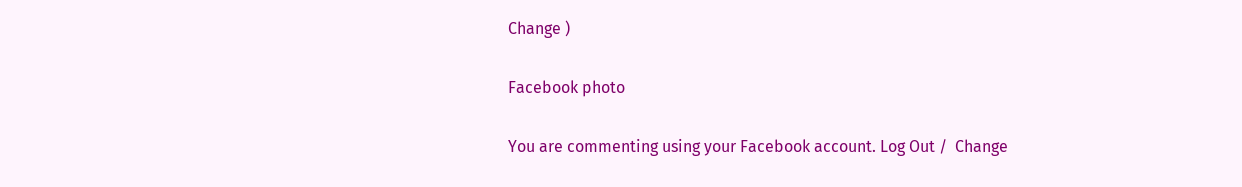Change )

Facebook photo

You are commenting using your Facebook account. Log Out /  Change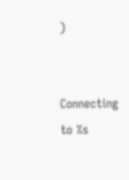)


Connecting to %s